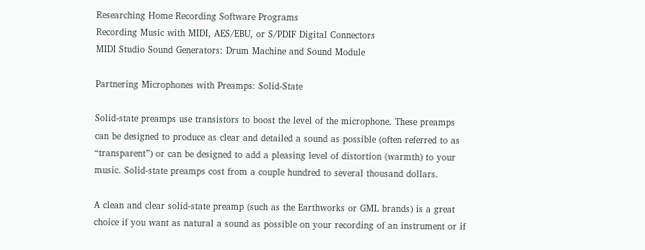Researching Home Recording Software Programs
Recording Music with MIDI, AES/EBU, or S/PDIF Digital Connectors
MIDI Studio Sound Generators: Drum Machine and Sound Module

Partnering Microphones with Preamps: Solid-State

Solid-state preamps use transistors to boost the level of the microphone. These preamps can be designed to produce as clear and detailed a sound as possible (often referred to as “transparent”) or can be designed to add a pleasing level of distortion (warmth) to your music. Solid-state preamps cost from a couple hundred to several thousand dollars.

A clean and clear solid-state preamp (such as the Earthworks or GML brands) is a great choice if you want as natural a sound as possible on your recording of an instrument or if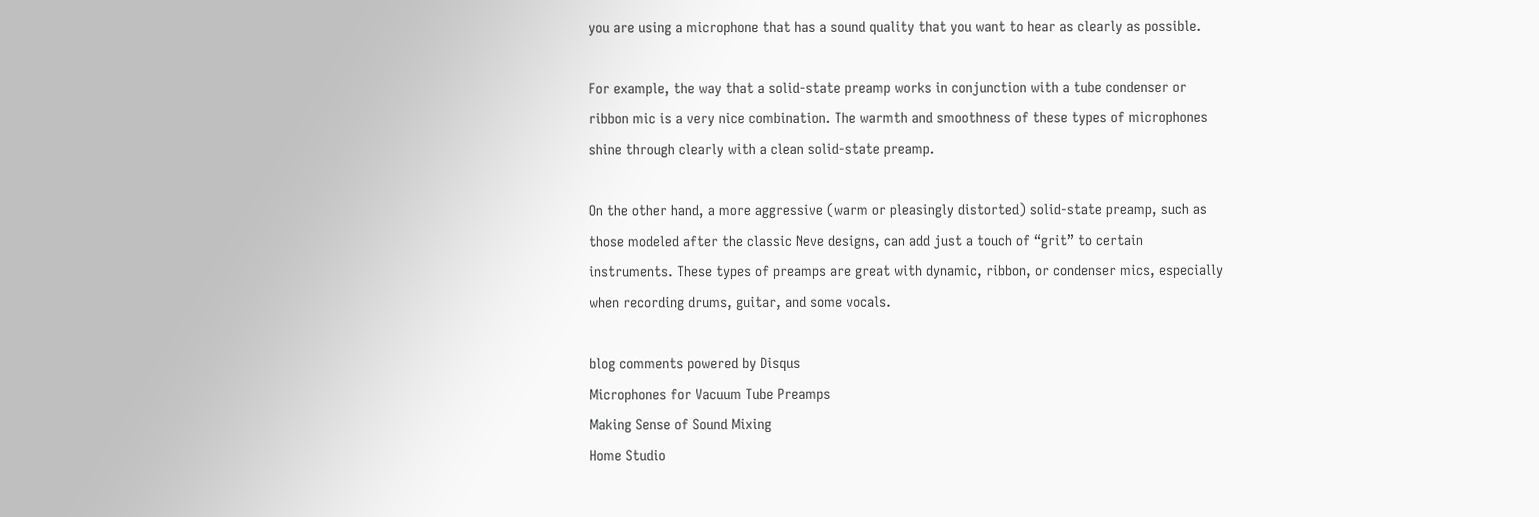you are using a microphone that has a sound quality that you want to hear as clearly as possible.

For example, the way that a solid-state preamp works in conjunction with a tube condenser or ribbon mic is a very nice combination. The warmth and smoothness of these types of microphones shine through clearly with a clean solid-state preamp.

On the other hand, a more aggressive (warm or pleasingly distorted) solid-state preamp, such as those modeled after the classic Neve designs, can add just a touch of “grit” to certain instruments. These types of preamps are great with dynamic, ribbon, or condenser mics, especially when recording drums, guitar, and some vocals.

blog comments powered by Disqus
Microphones for Vacuum Tube Preamps
Making Sense of Sound Mixing
Home Studio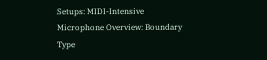Setups: MIDI-Intensive
Microphone Overview: Boundary Type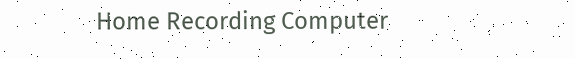Home Recording Computer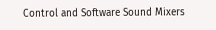Control and Software Sound Mixers